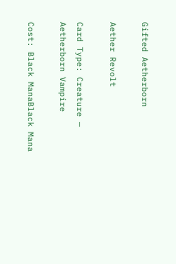Gifted Aetherborn

Aether Revolt

Card Type: Creature — Aetherborn Vampire

Cost: Black ManaBlack Mana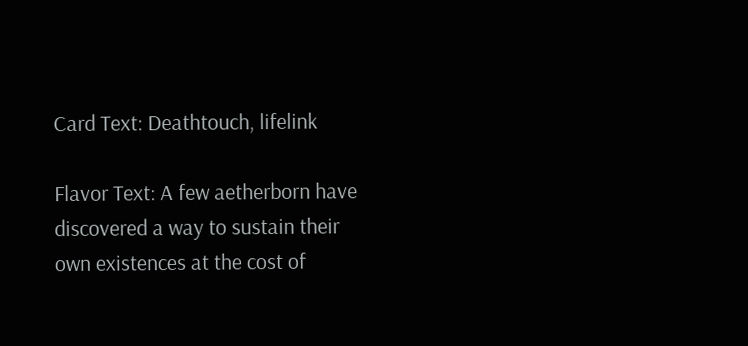Card Text: Deathtouch, lifelink

Flavor Text: A few aetherborn have discovered a way to sustain their own existences at the cost of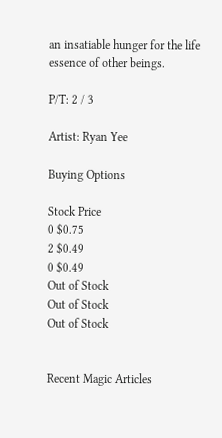an insatiable hunger for the life essence of other beings.

P/T: 2 / 3

Artist: Ryan Yee

Buying Options

Stock Price
0 $0.75
2 $0.49
0 $0.49
Out of Stock
Out of Stock
Out of Stock


Recent Magic Articles